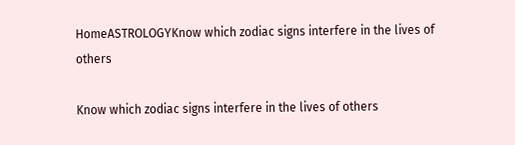HomeASTROLOGYKnow which zodiac signs interfere in the lives of others

Know which zodiac signs interfere in the lives of others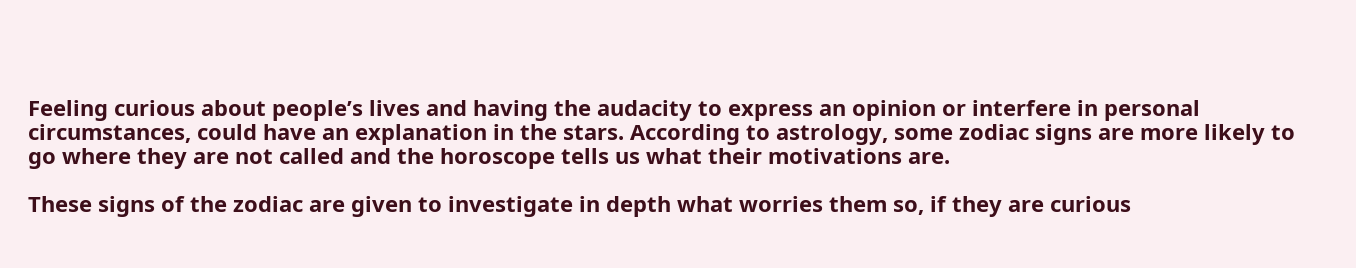Feeling curious about people’s lives and having the audacity to express an opinion or interfere in personal circumstances, could have an explanation in the stars. According to astrology, some zodiac signs are more likely to go where they are not called and the horoscope tells us what their motivations are.

These signs of the zodiac are given to investigate in depth what worries them so, if they are curious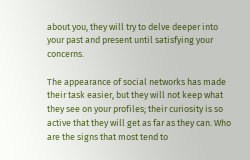about you, they will try to delve deeper into your past and present until satisfying your concerns.

The appearance of social networks has made their task easier, but they will not keep what they see on your profiles; their curiosity is so active that they will get as far as they can. Who are the signs that most tend to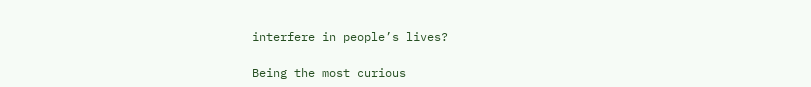interfere in people’s lives?

Being the most curious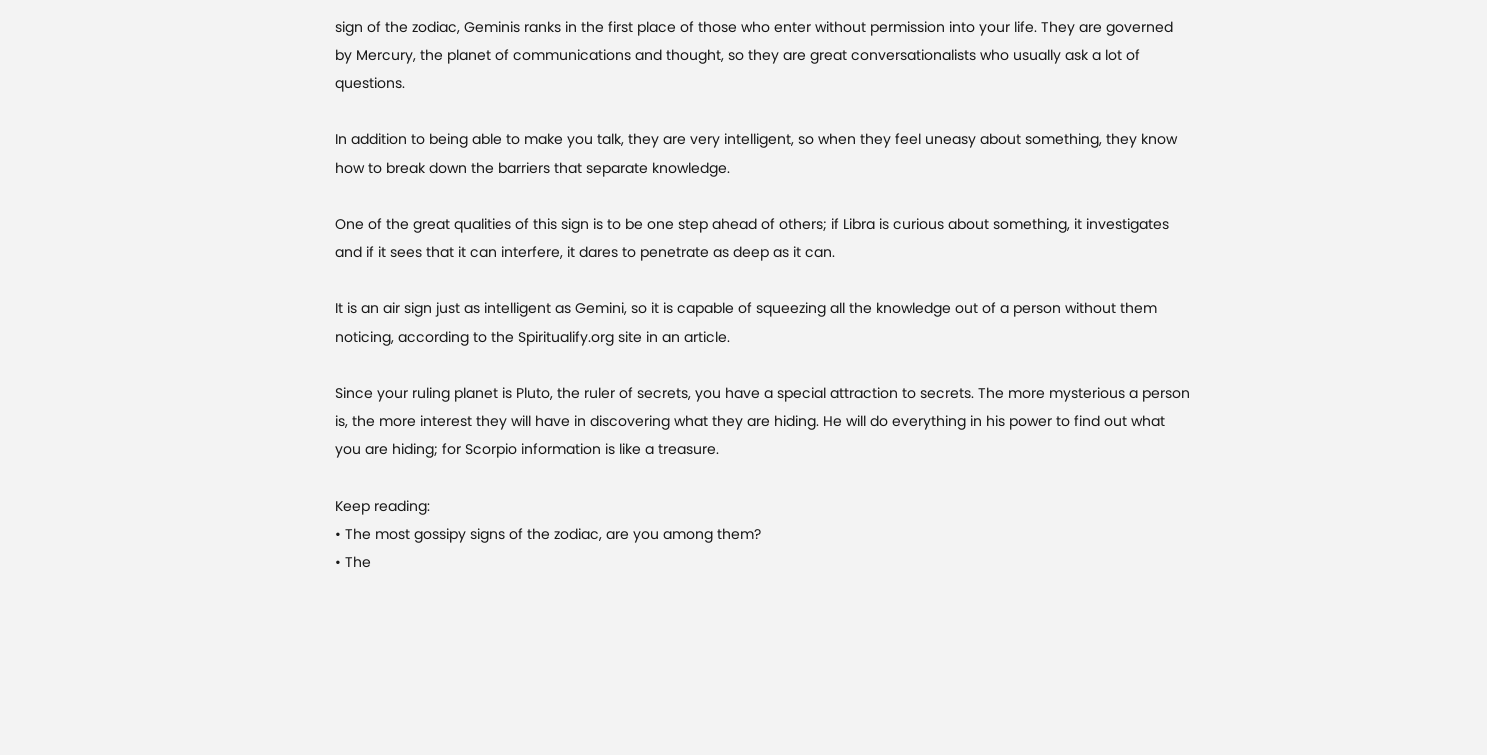sign of the zodiac, Geminis ranks in the first place of those who enter without permission into your life. They are governed by Mercury, the planet of communications and thought, so they are great conversationalists who usually ask a lot of questions.

In addition to being able to make you talk, they are very intelligent, so when they feel uneasy about something, they know how to break down the barriers that separate knowledge.

One of the great qualities of this sign is to be one step ahead of others; if Libra is curious about something, it investigates and if it sees that it can interfere, it dares to penetrate as deep as it can.

It is an air sign just as intelligent as Gemini, so it is capable of squeezing all the knowledge out of a person without them noticing, according to the Spiritualify.org site in an article.

Since your ruling planet is Pluto, the ruler of secrets, you have a special attraction to secrets. The more mysterious a person is, the more interest they will have in discovering what they are hiding. He will do everything in his power to find out what you are hiding; for Scorpio information is like a treasure.

Keep reading:
• The most gossipy signs of the zodiac, are you among them?
• The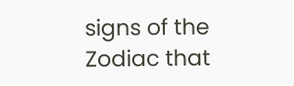signs of the Zodiac that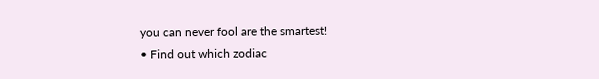you can never fool are the smartest!
• Find out which zodiac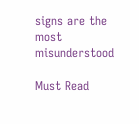signs are the most misunderstood

Must Read